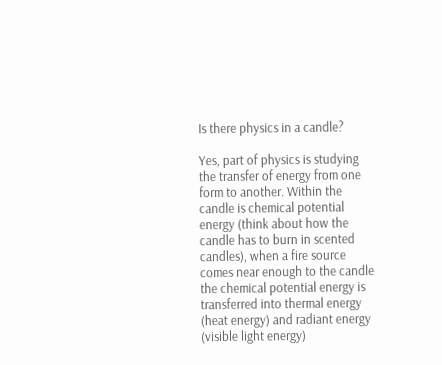Is there physics in a candle?

Yes, part of physics is studying the transfer of energy from one form to another. Within the candle is chemical potential energy (think about how the candle has to burn in scented candles), when a fire source comes near enough to the candle the chemical potential energy is transferred into thermal energy (heat energy) and radiant energy (visible light energy)